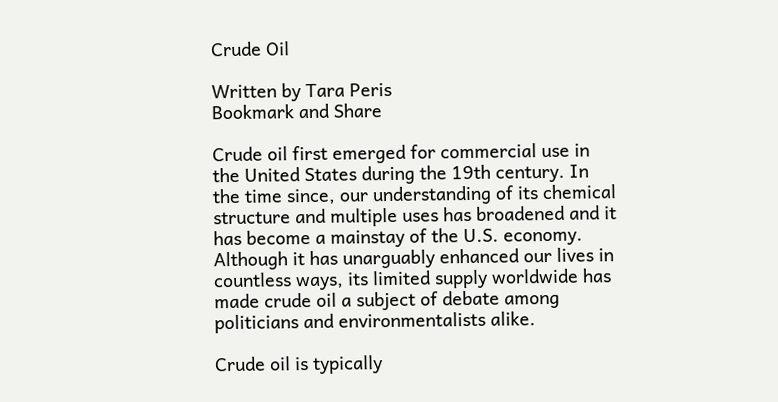Crude Oil

Written by Tara Peris
Bookmark and Share

Crude oil first emerged for commercial use in the United States during the 19th century. In the time since, our understanding of its chemical structure and multiple uses has broadened and it has become a mainstay of the U.S. economy. Although it has unarguably enhanced our lives in countless ways, its limited supply worldwide has made crude oil a subject of debate among politicians and environmentalists alike.

Crude oil is typically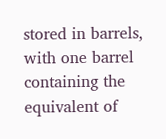stored in barrels, with one barrel containing the equivalent of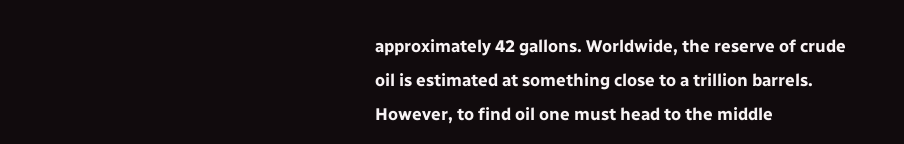approximately 42 gallons. Worldwide, the reserve of crude oil is estimated at something close to a trillion barrels. However, to find oil one must head to the middle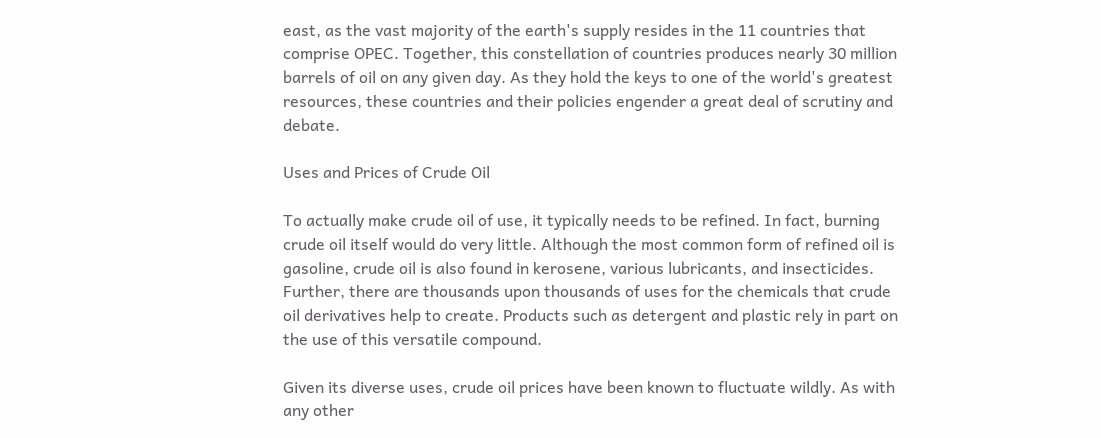east, as the vast majority of the earth's supply resides in the 11 countries that comprise OPEC. Together, this constellation of countries produces nearly 30 million barrels of oil on any given day. As they hold the keys to one of the world's greatest resources, these countries and their policies engender a great deal of scrutiny and debate.

Uses and Prices of Crude Oil

To actually make crude oil of use, it typically needs to be refined. In fact, burning crude oil itself would do very little. Although the most common form of refined oil is gasoline, crude oil is also found in kerosene, various lubricants, and insecticides. Further, there are thousands upon thousands of uses for the chemicals that crude oil derivatives help to create. Products such as detergent and plastic rely in part on the use of this versatile compound.

Given its diverse uses, crude oil prices have been known to fluctuate wildly. As with any other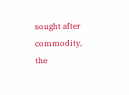sought after commodity, the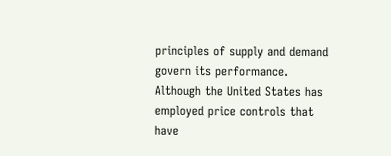principles of supply and demand govern its performance. Although the United States has employed price controls that have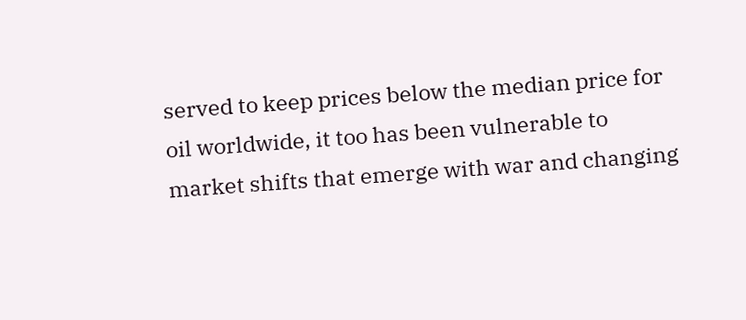served to keep prices below the median price for oil worldwide, it too has been vulnerable to market shifts that emerge with war and changing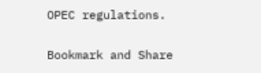OPEC regulations.

Bookmark and Share